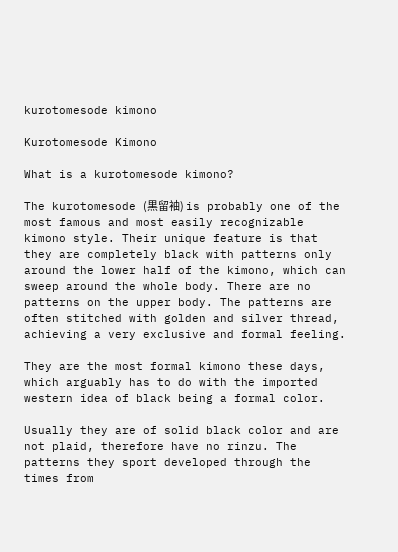kurotomesode kimono

Kurotomesode Kimono

What is a kurotomesode kimono?

The kurotomesode (黒留袖) is probably one of the most famous and most easily recognizable kimono style. Their unique feature is that they are completely black with patterns only around the lower half of the kimono, which can sweep around the whole body. There are no patterns on the upper body. The patterns are often stitched with golden and silver thread, achieving a very exclusive and formal feeling.

They are the most formal kimono these days, which arguably has to do with the imported western idea of black being a formal color.

Usually they are of solid black color and are not plaid, therefore have no rinzu. The patterns they sport developed through the times from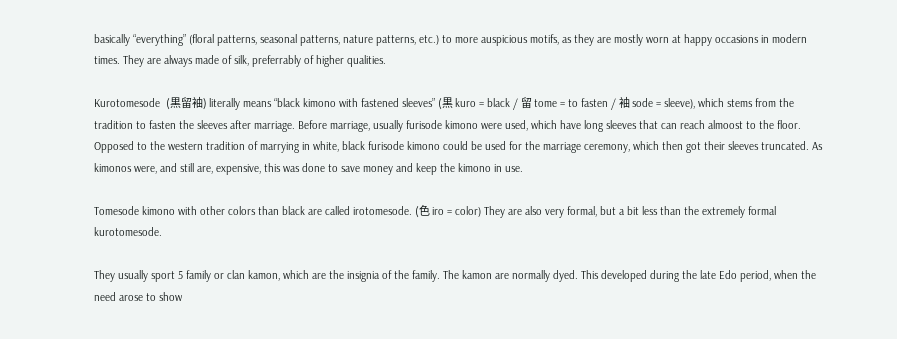basically “everything” (floral patterns, seasonal patterns, nature patterns, etc.) to more auspicious motifs, as they are mostly worn at happy occasions in modern times. They are always made of silk, preferrably of higher qualities.

Kurotomesode  (黒留袖) literally means “black kimono with fastened sleeves” (黒 kuro = black / 留 tome = to fasten / 袖 sode = sleeve), which stems from the tradition to fasten the sleeves after marriage. Before marriage, usually furisode kimono were used, which have long sleeves that can reach almoost to the floor. Opposed to the western tradition of marrying in white, black furisode kimono could be used for the marriage ceremony, which then got their sleeves truncated. As kimonos were, and still are, expensive, this was done to save money and keep the kimono in use.

Tomesode kimono with other colors than black are called irotomesode. (色 iro = color) They are also very formal, but a bit less than the extremely formal kurotomesode.

They usually sport 5 family or clan kamon, which are the insignia of the family. The kamon are normally dyed. This developed during the late Edo period, when the need arose to show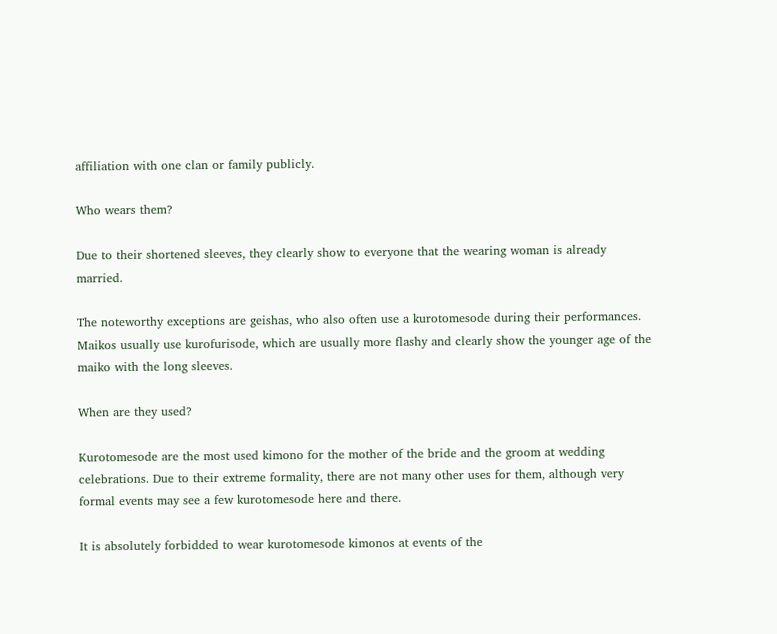affiliation with one clan or family publicly.

Who wears them?

Due to their shortened sleeves, they clearly show to everyone that the wearing woman is already married.

The noteworthy exceptions are geishas, who also often use a kurotomesode during their performances. Maikos usually use kurofurisode, which are usually more flashy and clearly show the younger age of the maiko with the long sleeves.

When are they used?

Kurotomesode are the most used kimono for the mother of the bride and the groom at wedding celebrations. Due to their extreme formality, there are not many other uses for them, although very formal events may see a few kurotomesode here and there.

It is absolutely forbidded to wear kurotomesode kimonos at events of the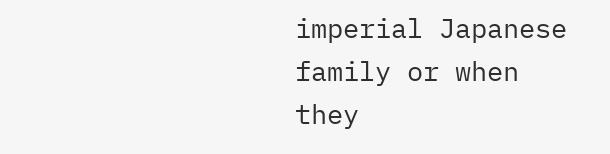imperial Japanese family or when they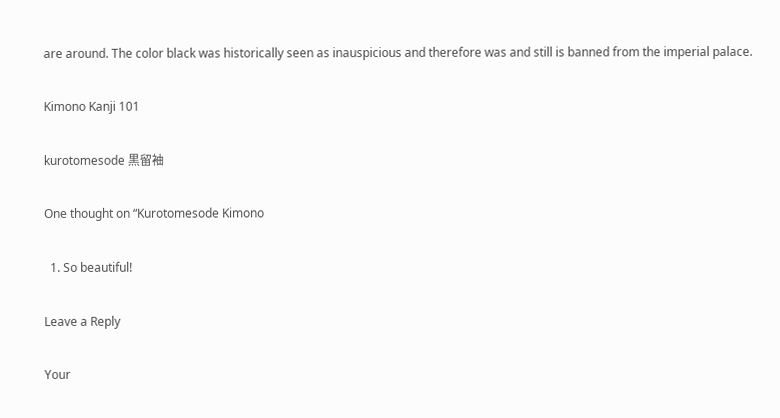are around. The color black was historically seen as inauspicious and therefore was and still is banned from the imperial palace.

Kimono Kanji 101

kurotomesode 黒留袖

One thought on “Kurotomesode Kimono

  1. So beautiful!

Leave a Reply

Your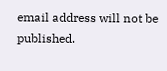email address will not be published.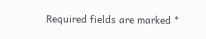Required fields are marked *